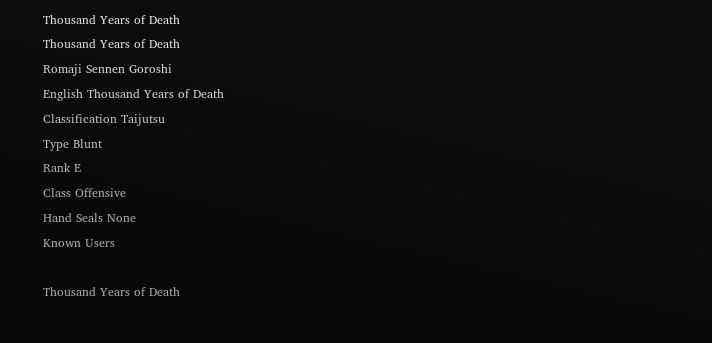Thousand Years of Death
Thousand Years of Death
Romaji Sennen Goroshi
English Thousand Years of Death
Classification Taijutsu
Type Blunt
Rank E
Class Offensive
Hand Seals None
Known Users

Thousand Years of Death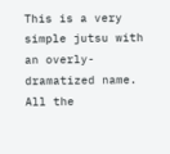This is a very simple jutsu with an overly-dramatized name. All the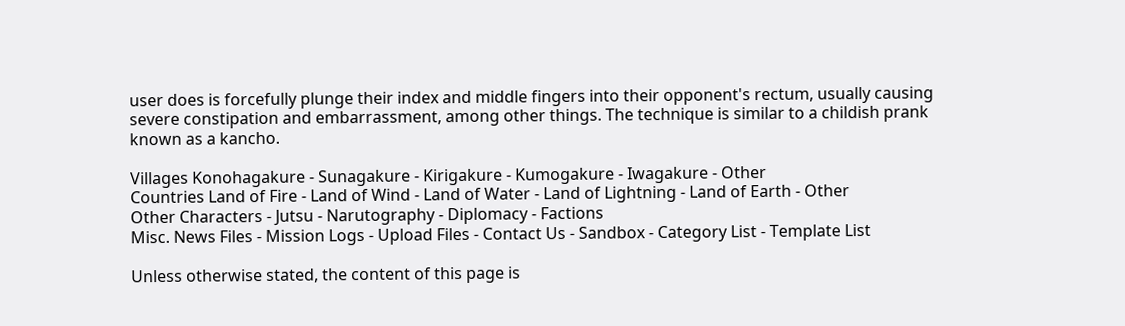user does is forcefully plunge their index and middle fingers into their opponent's rectum, usually causing severe constipation and embarrassment, among other things. The technique is similar to a childish prank known as a kancho.

Villages Konohagakure - Sunagakure - Kirigakure - Kumogakure - Iwagakure - Other
Countries Land of Fire - Land of Wind - Land of Water - Land of Lightning - Land of Earth - Other
Other Characters - Jutsu - Narutography - Diplomacy - Factions
Misc. News Files - Mission Logs - Upload Files - Contact Us - Sandbox - Category List - Template List

Unless otherwise stated, the content of this page is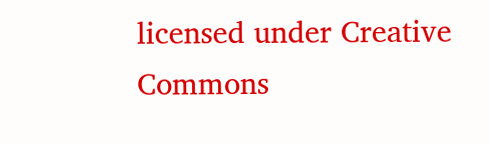licensed under Creative Commons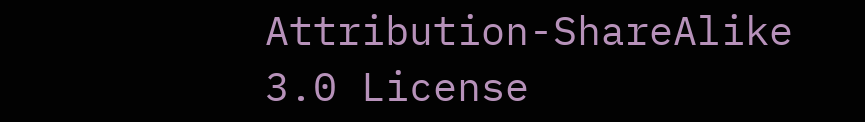Attribution-ShareAlike 3.0 License